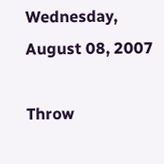Wednesday, August 08, 2007

Throw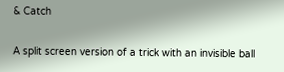& Catch

A split screen version of a trick with an invisible ball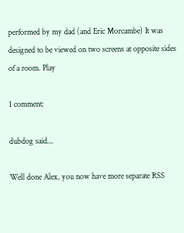performed by my dad (and Eric Morcambe) It was designed to be viewed on two screens at opposite sides of a room. Play

1 comment:

dubdog said...

Well done Alex, you now have more separate RSS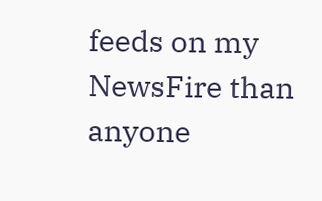feeds on my NewsFire than anyone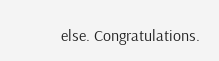else. Congratulations.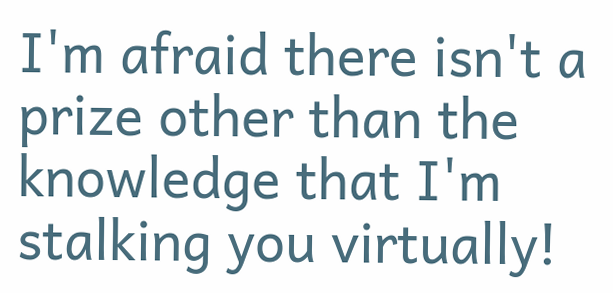I'm afraid there isn't a prize other than the knowledge that I'm stalking you virtually!